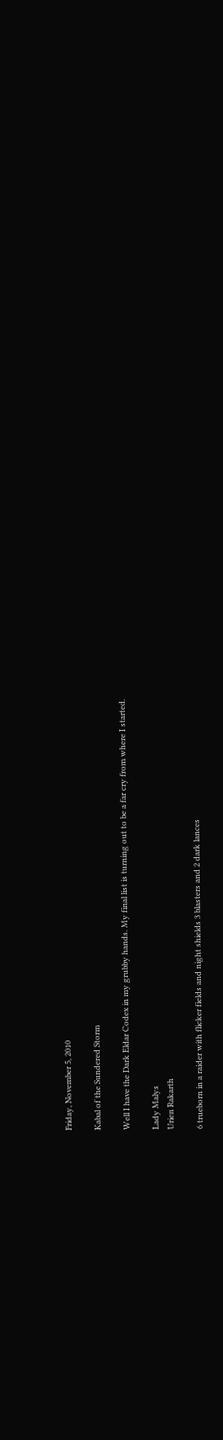Friday, November 5, 2010

Kabal of the Sundered Storm

Well I have the Dark Eldar Codex in my grubby hands. My final list is turning out to be a far cry from where I started.

Lady Malys
Urien Rakarth

6 trueborn in a raider with flicker fields and night shields 3 blasters and 2 dark lances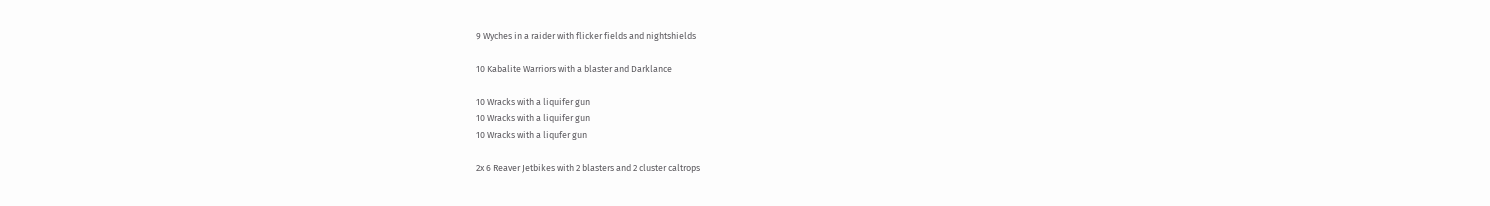9 Wyches in a raider with flicker fields and nightshields

10 Kabalite Warriors with a blaster and Darklance

10 Wracks with a liquifer gun
10 Wracks with a liquifer gun
10 Wracks with a liqufer gun

2x 6 Reaver Jetbikes with 2 blasters and 2 cluster caltrops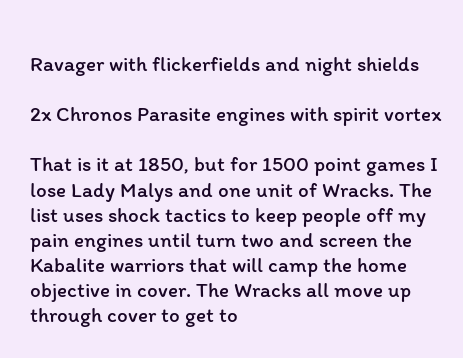Ravager with flickerfields and night shields

2x Chronos Parasite engines with spirit vortex

That is it at 1850, but for 1500 point games I lose Lady Malys and one unit of Wracks. The list uses shock tactics to keep people off my pain engines until turn two and screen the Kabalite warriors that will camp the home objective in cover. The Wracks all move up through cover to get to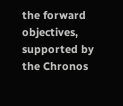the forward objectives, supported by the Chronos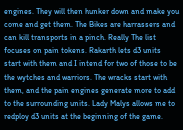engines. They will then hunker down and make you come and get them. The Bikes are harrassers and can kill transports in a pinch. Really The list focuses on pain tokens. Rakarth lets d3 units start with them and I intend for two of those to be the wytches and warriors. The wracks start with them, and the pain engines generate more to add to the surrounding units. Lady Malys allows me to redploy d3 units at the beginning of the game.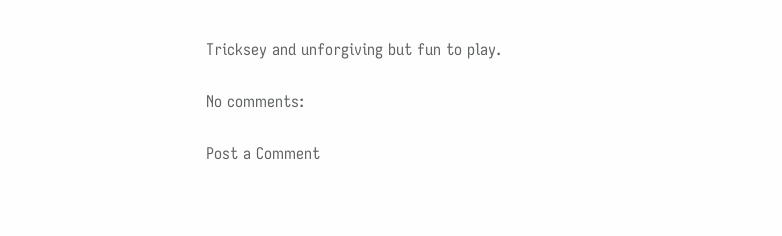Tricksey and unforgiving but fun to play.

No comments:

Post a Comment